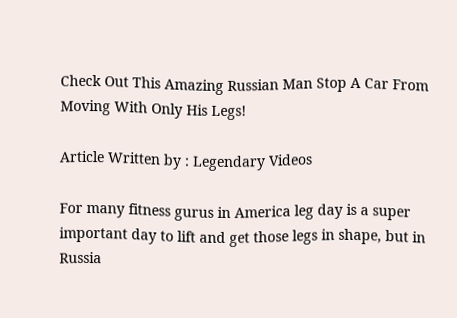Check Out This Amazing Russian Man Stop A Car From Moving With Only His Legs!

Article Written by : Legendary Videos

For many fitness gurus in America leg day is a super important day to lift and get those legs in shape, but in Russia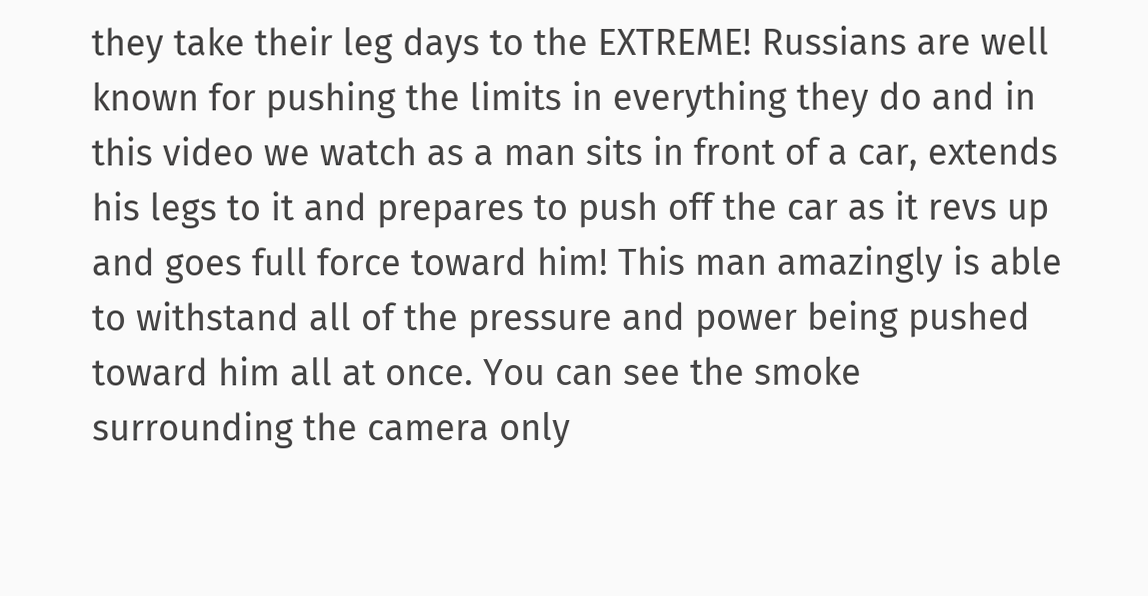they take their leg days to the EXTREME! Russians are well known for pushing the limits in everything they do and in this video we watch as a man sits in front of a car, extends his legs to it and prepares to push off the car as it revs up and goes full force toward him! This man amazingly is able to withstand all of the pressure and power being pushed toward him all at once. You can see the smoke surrounding the camera only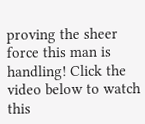proving the sheer force this man is handling! Click the video below to watch this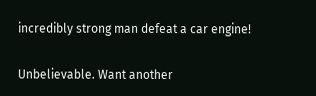incredibly strong man defeat a car engine!

Unbelievable. Want another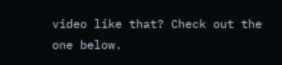video like that? Check out the one below.